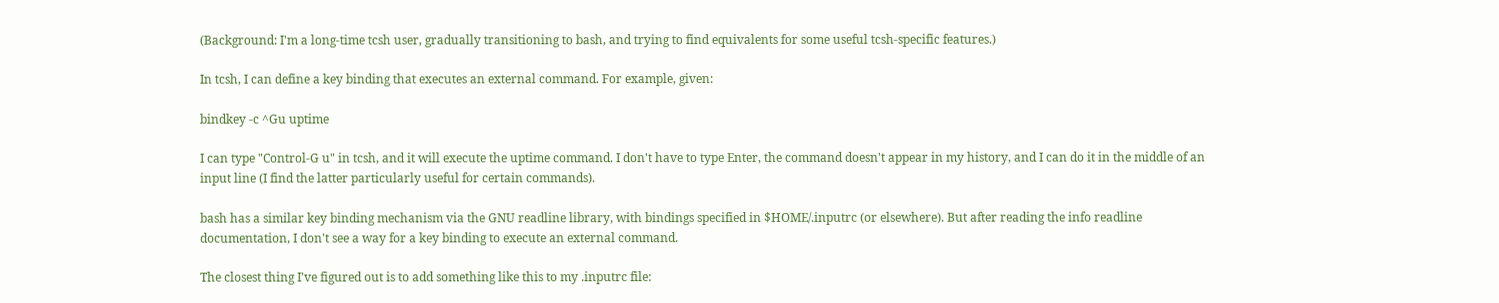(Background: I'm a long-time tcsh user, gradually transitioning to bash, and trying to find equivalents for some useful tcsh-specific features.)

In tcsh, I can define a key binding that executes an external command. For example, given:

bindkey -c ^Gu uptime

I can type "Control-G u" in tcsh, and it will execute the uptime command. I don't have to type Enter, the command doesn't appear in my history, and I can do it in the middle of an input line (I find the latter particularly useful for certain commands).

bash has a similar key binding mechanism via the GNU readline library, with bindings specified in $HOME/.inputrc (or elsewhere). But after reading the info readline documentation, I don't see a way for a key binding to execute an external command.

The closest thing I've figured out is to add something like this to my .inputrc file: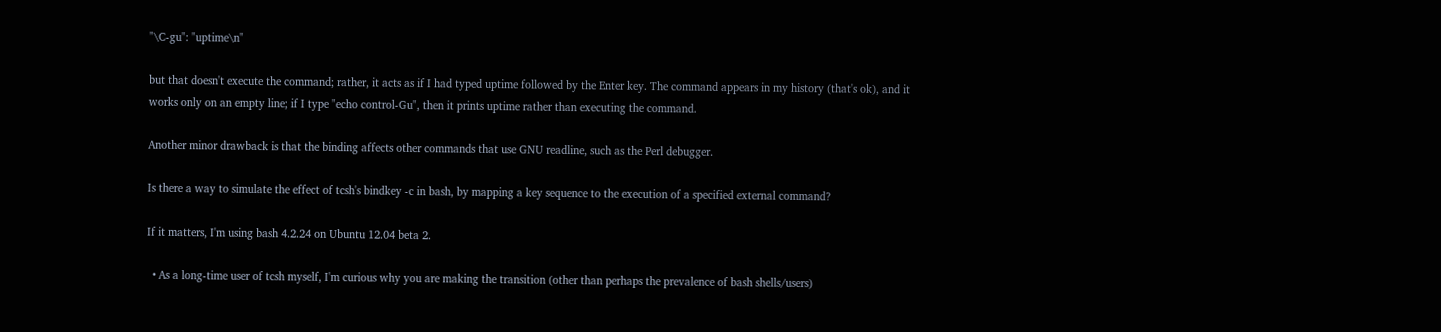"\C-gu": "uptime\n"

but that doesn't execute the command; rather, it acts as if I had typed uptime followed by the Enter key. The command appears in my history (that's ok), and it works only on an empty line; if I type "echo control-Gu", then it prints uptime rather than executing the command.

Another minor drawback is that the binding affects other commands that use GNU readline, such as the Perl debugger.

Is there a way to simulate the effect of tcsh's bindkey -c in bash, by mapping a key sequence to the execution of a specified external command?

If it matters, I'm using bash 4.2.24 on Ubuntu 12.04 beta 2.

  • As a long-time user of tcsh myself, I'm curious why you are making the transition (other than perhaps the prevalence of bash shells/users)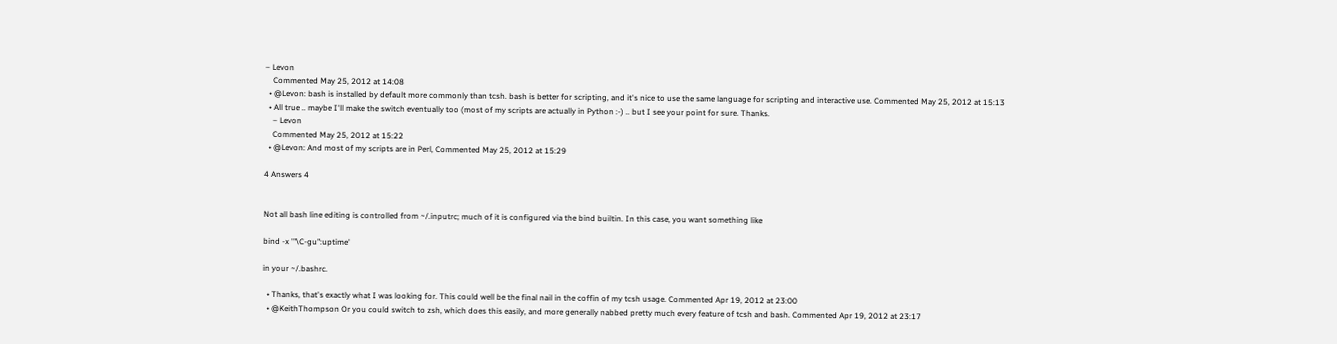– Levon
    Commented May 25, 2012 at 14:08
  • @Levon: bash is installed by default more commonly than tcsh. bash is better for scripting, and it's nice to use the same language for scripting and interactive use. Commented May 25, 2012 at 15:13
  • All true .. maybe I'll make the switch eventually too (most of my scripts are actually in Python :-) .. but I see your point for sure. Thanks.
    – Levon
    Commented May 25, 2012 at 15:22
  • @Levon: And most of my scripts are in Perl, Commented May 25, 2012 at 15:29

4 Answers 4


Not all bash line editing is controlled from ~/.inputrc; much of it is configured via the bind builtin. In this case, you want something like

bind -x '"\C-gu":uptime'

in your ~/.bashrc.

  • Thanks, that's exactly what I was looking for. This could well be the final nail in the coffin of my tcsh usage. Commented Apr 19, 2012 at 23:00
  • @KeithThompson Or you could switch to zsh, which does this easily, and more generally nabbed pretty much every feature of tcsh and bash. Commented Apr 19, 2012 at 23:17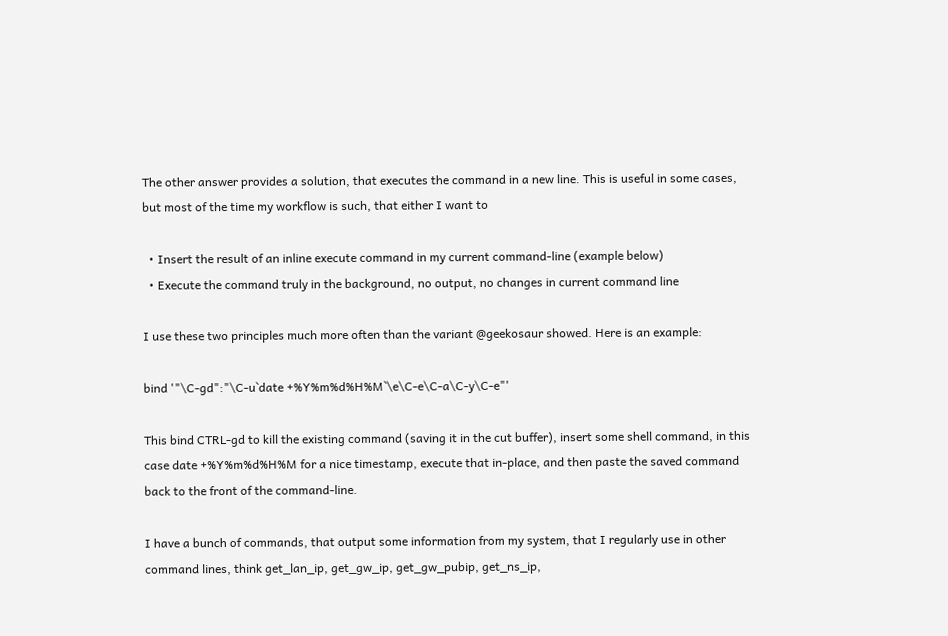The other answer provides a solution, that executes the command in a new line. This is useful in some cases, but most of the time my workflow is such, that either I want to

  • Insert the result of an inline execute command in my current command-line (example below)
  • Execute the command truly in the background, no output, no changes in current command line

I use these two principles much more often than the variant @geekosaur showed. Here is an example:

bind '"\C-gd":"\C-u`date +%Y%m%d%H%M`\e\C-e\C-a\C-y\C-e"'

This bind CTRL-gd to kill the existing command (saving it in the cut buffer), insert some shell command, in this case date +%Y%m%d%H%M for a nice timestamp, execute that in-place, and then paste the saved command back to the front of the command-line.

I have a bunch of commands, that output some information from my system, that I regularly use in other command lines, think get_lan_ip, get_gw_ip, get_gw_pubip, get_ns_ip,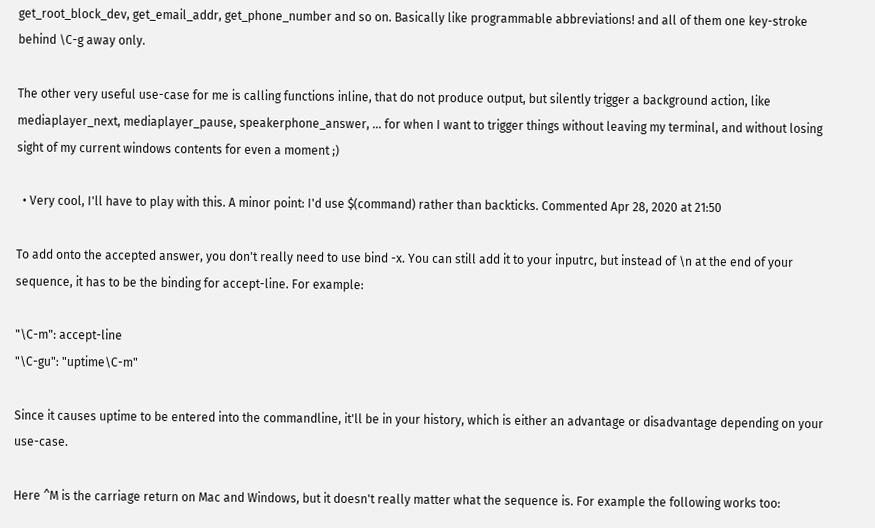get_root_block_dev, get_email_addr, get_phone_number and so on. Basically like programmable abbreviations! and all of them one key-stroke behind \C-g away only.

The other very useful use-case for me is calling functions inline, that do not produce output, but silently trigger a background action, like mediaplayer_next, mediaplayer_pause, speakerphone_answer, ... for when I want to trigger things without leaving my terminal, and without losing sight of my current windows contents for even a moment ;)

  • Very cool, I'll have to play with this. A minor point: I'd use $(command) rather than backticks. Commented Apr 28, 2020 at 21:50

To add onto the accepted answer, you don't really need to use bind -x. You can still add it to your inputrc, but instead of \n at the end of your sequence, it has to be the binding for accept-line. For example:

"\C-m": accept-line
"\C-gu": "uptime\C-m"

Since it causes uptime to be entered into the commandline, it'll be in your history, which is either an advantage or disadvantage depending on your use-case.

Here ^M is the carriage return on Mac and Windows, but it doesn't really matter what the sequence is. For example the following works too: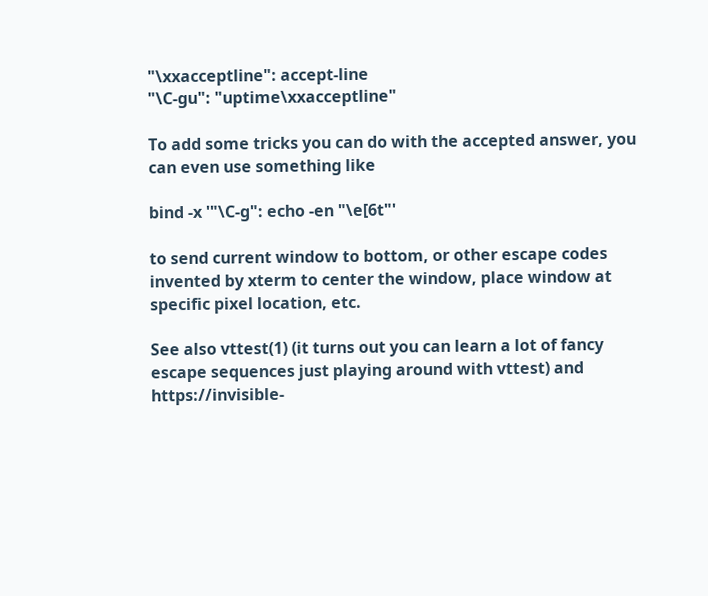"\xxacceptline": accept-line
"\C-gu": "uptime\xxacceptline"

To add some tricks you can do with the accepted answer, you can even use something like

bind -x '"\C-g": echo -en "\e[6t"'

to send current window to bottom, or other escape codes invented by xterm to center the window, place window at specific pixel location, etc.

See also vttest(1) (it turns out you can learn a lot of fancy escape sequences just playing around with vttest) and https://invisible-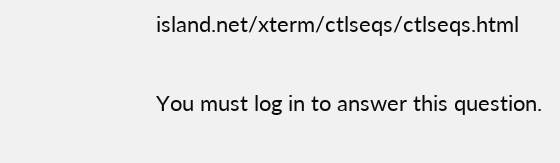island.net/xterm/ctlseqs/ctlseqs.html

You must log in to answer this question.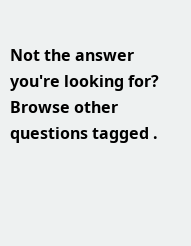Not the answer you're looking for? Browse other questions tagged .